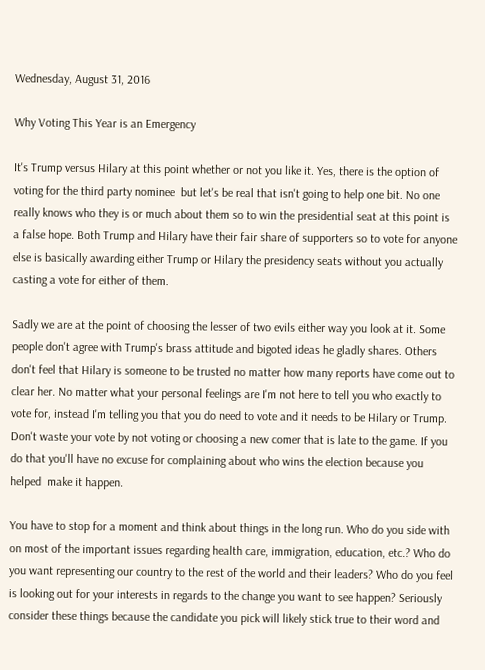Wednesday, August 31, 2016

Why Voting This Year is an Emergency

It's Trump versus Hilary at this point whether or not you like it. Yes, there is the option of voting for the third party nominee  but let's be real that isn't going to help one bit. No one really knows who they is or much about them so to win the presidential seat at this point is a false hope. Both Trump and Hilary have their fair share of supporters so to vote for anyone else is basically awarding either Trump or Hilary the presidency seats without you actually casting a vote for either of them.

Sadly we are at the point of choosing the lesser of two evils either way you look at it. Some people don't agree with Trump's brass attitude and bigoted ideas he gladly shares. Others don't feel that Hilary is someone to be trusted no matter how many reports have come out to clear her. No matter what your personal feelings are I'm not here to tell you who exactly to vote for, instead I'm telling you that you do need to vote and it needs to be Hilary or Trump. Don't waste your vote by not voting or choosing a new comer that is late to the game. If you do that you'll have no excuse for complaining about who wins the election because you helped  make it happen.

You have to stop for a moment and think about things in the long run. Who do you side with on most of the important issues regarding health care, immigration, education, etc.? Who do you want representing our country to the rest of the world and their leaders? Who do you feel is looking out for your interests in regards to the change you want to see happen? Seriously consider these things because the candidate you pick will likely stick true to their word and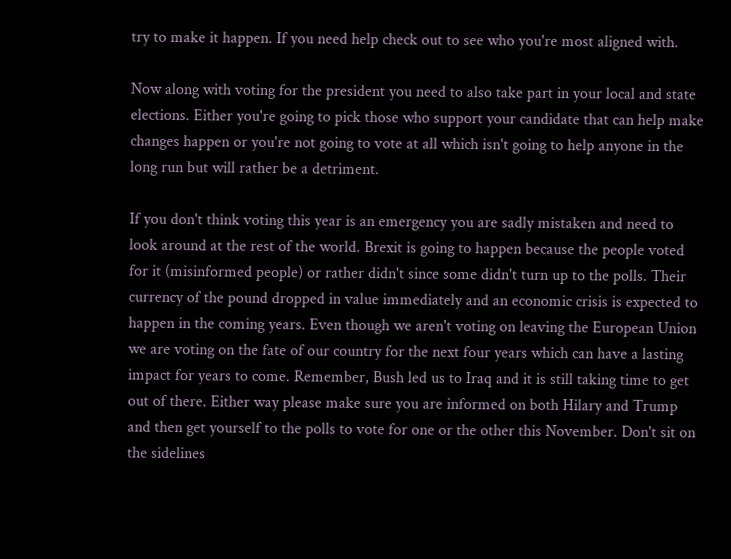try to make it happen. If you need help check out to see who you're most aligned with.

Now along with voting for the president you need to also take part in your local and state elections. Either you're going to pick those who support your candidate that can help make changes happen or you're not going to vote at all which isn't going to help anyone in the long run but will rather be a detriment.

If you don't think voting this year is an emergency you are sadly mistaken and need to look around at the rest of the world. Brexit is going to happen because the people voted for it (misinformed people) or rather didn't since some didn't turn up to the polls. Their currency of the pound dropped in value immediately and an economic crisis is expected to happen in the coming years. Even though we aren't voting on leaving the European Union we are voting on the fate of our country for the next four years which can have a lasting impact for years to come. Remember, Bush led us to Iraq and it is still taking time to get out of there. Either way please make sure you are informed on both Hilary and Trump and then get yourself to the polls to vote for one or the other this November. Don't sit on the sidelines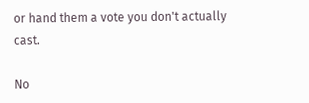or hand them a vote you don't actually cast.

No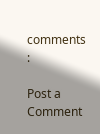comments :

Post a Comment